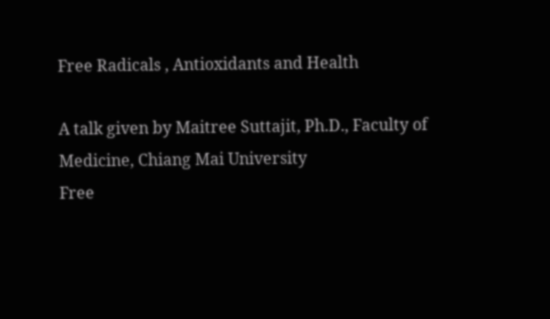Free Radicals , Antioxidants and Health

A talk given by Maitree Suttajit, Ph.D., Faculty of Medicine, Chiang Mai University
Free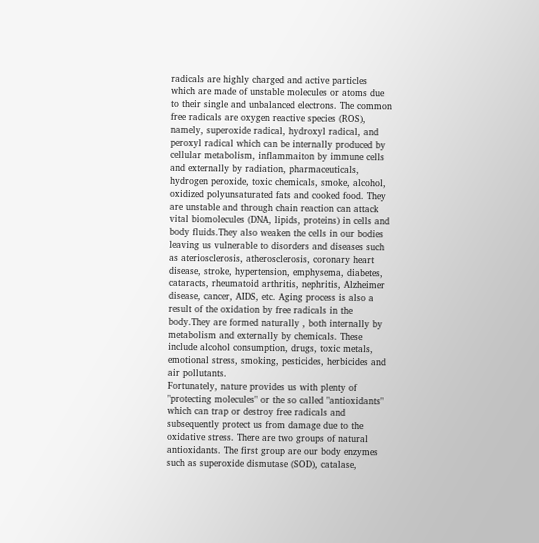radicals are highly charged and active particles which are made of unstable molecules or atoms due to their single and unbalanced electrons. The common free radicals are oxygen reactive species (ROS), namely, superoxide radical, hydroxyl radical, and peroxyl radical which can be internally produced by cellular metabolism, inflammaiton by immune cells and externally by radiation, pharmaceuticals, hydrogen peroxide, toxic chemicals, smoke, alcohol, oxidized polyunsaturated fats and cooked food. They are unstable and through chain reaction can attack vital biomolecules (DNA, lipids, proteins) in cells and body fluids.They also weaken the cells in our bodies leaving us vulnerable to disorders and diseases such as ateriosclerosis, atherosclerosis, coronary heart disease, stroke, hypertension, emphysema, diabetes, cataracts, rheumatoid arthritis, nephritis, Alzheimer disease, cancer, AIDS, etc. Aging process is also a result of the oxidation by free radicals in the body.They are formed naturally , both internally by metabolism and externally by chemicals. These include alcohol consumption, drugs, toxic metals, emotional stress, smoking, pesticides, herbicides and air pollutants.
Fortunately, nature provides us with plenty of "protecting molecules" or the so called "antioxidants" which can trap or destroy free radicals and subsequently protect us from damage due to the oxidative stress. There are two groups of natural antioxidants. The first group are our body enzymes such as superoxide dismutase (SOD), catalase,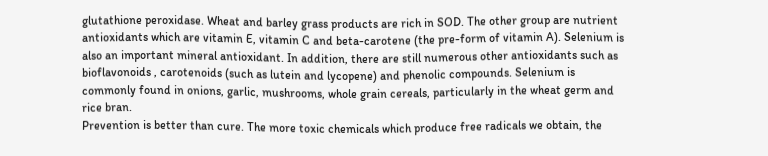glutathione peroxidase. Wheat and barley grass products are rich in SOD. The other group are nutrient antioxidants which are vitamin E, vitamin C and beta-carotene (the pre-form of vitamin A). Selenium is also an important mineral antioxidant. In addition, there are still numerous other antioxidants such as bioflavonoids , carotenoids (such as lutein and lycopene) and phenolic compounds. Selenium is commonly found in onions, garlic, mushrooms, whole grain cereals, particularly in the wheat germ and rice bran.
Prevention is better than cure. The more toxic chemicals which produce free radicals we obtain, the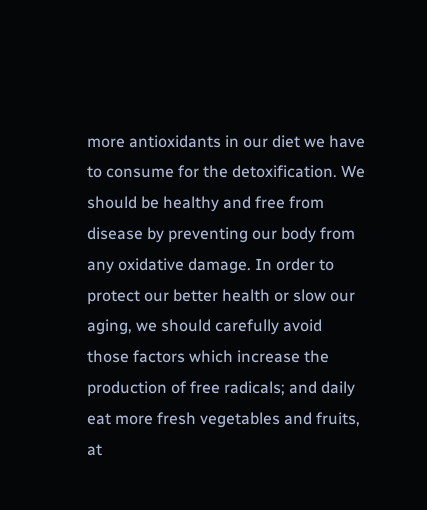more antioxidants in our diet we have to consume for the detoxification. We should be healthy and free from disease by preventing our body from any oxidative damage. In order to protect our better health or slow our aging, we should carefully avoid those factors which increase the production of free radicals; and daily eat more fresh vegetables and fruits, at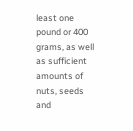least one pound or 400 grams, as well as sufficient amounts of nuts, seeds and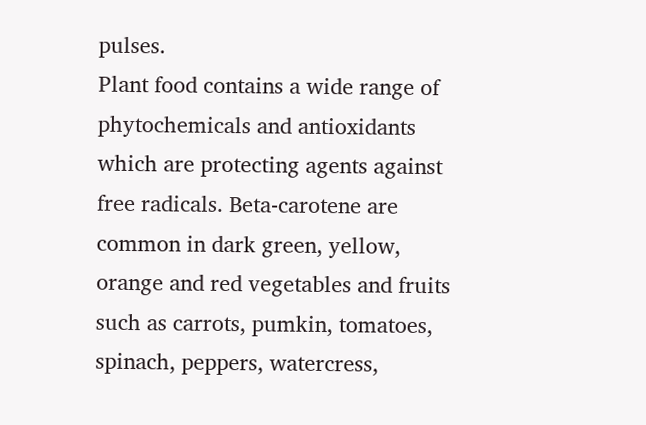pulses.
Plant food contains a wide range of phytochemicals and antioxidants which are protecting agents against free radicals. Beta-carotene are common in dark green, yellow, orange and red vegetables and fruits such as carrots, pumkin, tomatoes, spinach, peppers, watercress,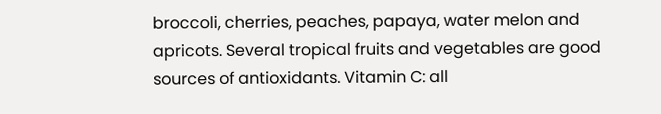broccoli, cherries, peaches, papaya, water melon and apricots. Several tropical fruits and vegetables are good sources of antioxidants. Vitamin C: all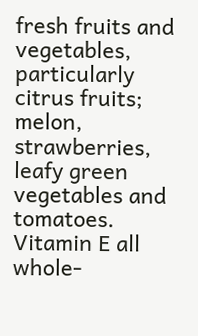fresh fruits and vegetables, particularly citrus fruits; melon, strawberries, leafy green vegetables and tomatoes. Vitamin E all whole-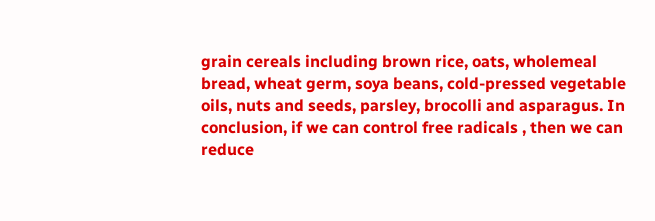grain cereals including brown rice, oats, wholemeal bread, wheat germ, soya beans, cold-pressed vegetable oils, nuts and seeds, parsley, brocolli and asparagus. In conclusion, if we can control free radicals , then we can reduce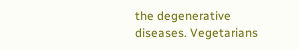the degenerative diseases. Vegetarians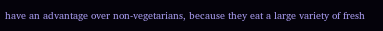have an advantage over non-vegetarians, because they eat a large variety of fresh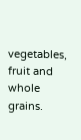vegetables, fruit and whole grains.